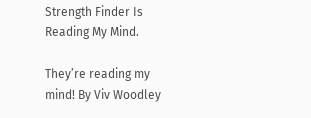Strength Finder Is Reading My Mind.

They’re reading my mind! By Viv Woodley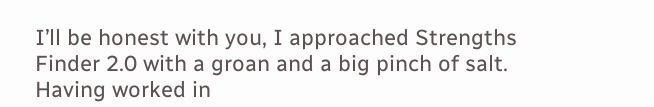I’ll be honest with you, I approached Strengths Finder 2.0 with a groan and a big pinch of salt. Having worked in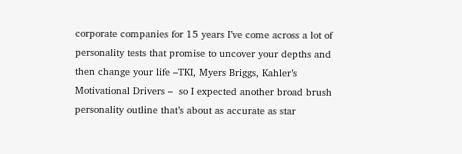corporate companies for 15 years I’ve come across a lot of personality tests that promise to uncover your depths and then change your life –TKI, Myers Briggs, Kahler’s Motivational Drivers –  so I expected another broad brush personality outline that’s about as accurate as star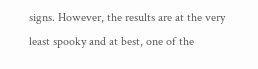signs. However, the results are at the very least spooky and at best, one of the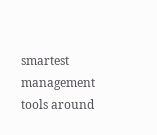smartest management tools around